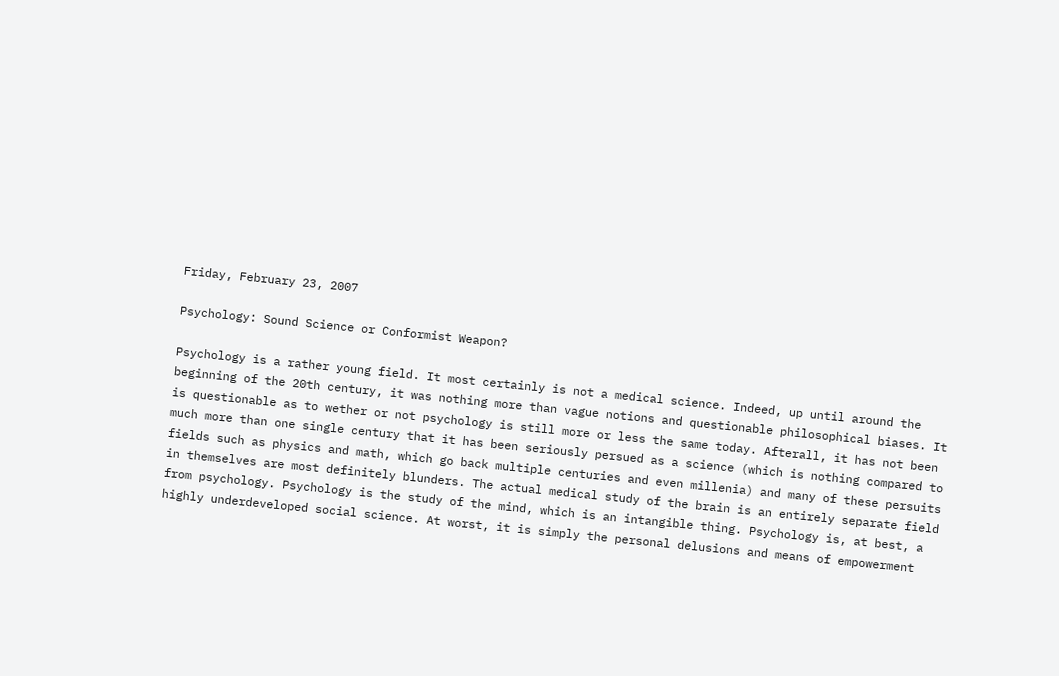Friday, February 23, 2007

Psychology: Sound Science or Conformist Weapon?

Psychology is a rather young field. It most certainly is not a medical science. Indeed, up until around the beginning of the 20th century, it was nothing more than vague notions and questionable philosophical biases. It is questionable as to wether or not psychology is still more or less the same today. Afterall, it has not been much more than one single century that it has been seriously persued as a science (which is nothing compared to fields such as physics and math, which go back multiple centuries and even millenia) and many of these persuits in themselves are most definitely blunders. The actual medical study of the brain is an entirely separate field from psychology. Psychology is the study of the mind, which is an intangible thing. Psychology is, at best, a highly underdeveloped social science. At worst, it is simply the personal delusions and means of empowerment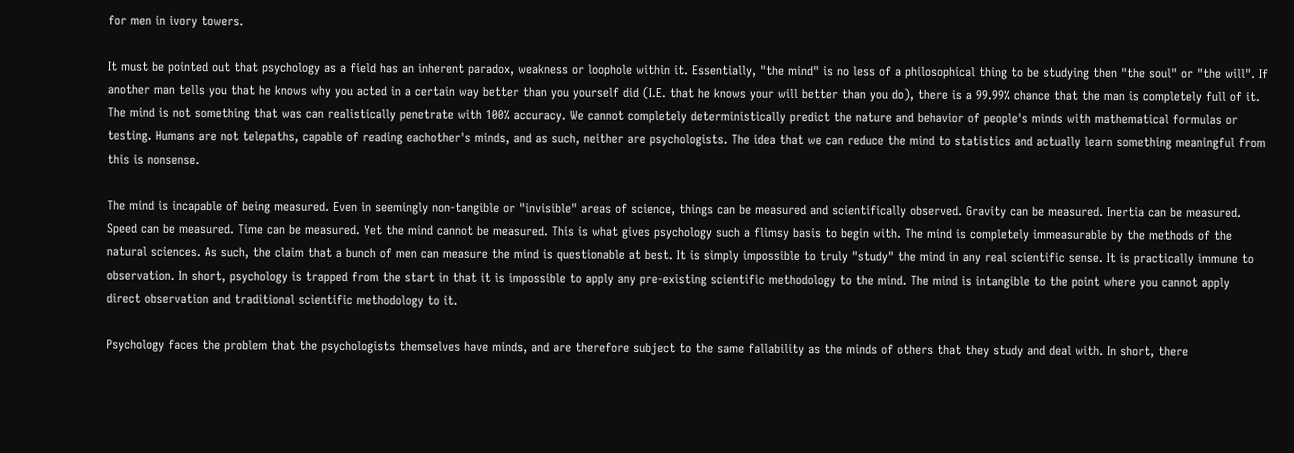for men in ivory towers.

It must be pointed out that psychology as a field has an inherent paradox, weakness or loophole within it. Essentially, "the mind" is no less of a philosophical thing to be studying then "the soul" or "the will". If another man tells you that he knows why you acted in a certain way better than you yourself did (I.E. that he knows your will better than you do), there is a 99.99% chance that the man is completely full of it. The mind is not something that was can realistically penetrate with 100% accuracy. We cannot completely deterministically predict the nature and behavior of people's minds with mathematical formulas or testing. Humans are not telepaths, capable of reading eachother's minds, and as such, neither are psychologists. The idea that we can reduce the mind to statistics and actually learn something meaningful from this is nonsense.

The mind is incapable of being measured. Even in seemingly non-tangible or "invisible" areas of science, things can be measured and scientifically observed. Gravity can be measured. Inertia can be measured. Speed can be measured. Time can be measured. Yet the mind cannot be measured. This is what gives psychology such a flimsy basis to begin with. The mind is completely immeasurable by the methods of the natural sciences. As such, the claim that a bunch of men can measure the mind is questionable at best. It is simply impossible to truly "study" the mind in any real scientific sense. It is practically immune to observation. In short, psychology is trapped from the start in that it is impossible to apply any pre-existing scientific methodology to the mind. The mind is intangible to the point where you cannot apply direct observation and traditional scientific methodology to it.

Psychology faces the problem that the psychologists themselves have minds, and are therefore subject to the same fallability as the minds of others that they study and deal with. In short, there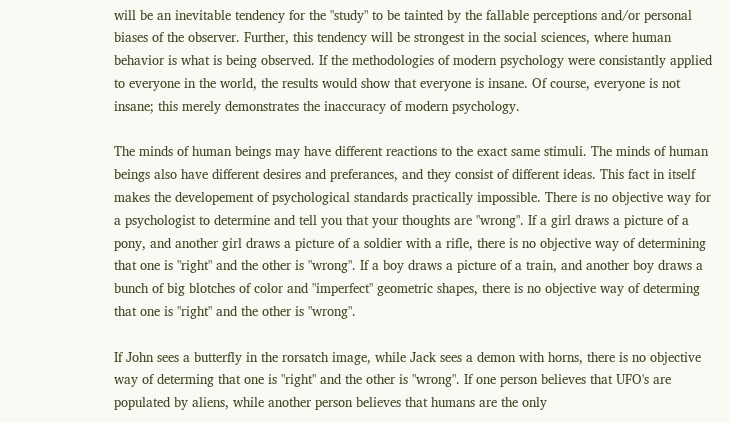will be an inevitable tendency for the "study" to be tainted by the fallable perceptions and/or personal biases of the observer. Further, this tendency will be strongest in the social sciences, where human behavior is what is being observed. If the methodologies of modern psychology were consistantly applied to everyone in the world, the results would show that everyone is insane. Of course, everyone is not insane; this merely demonstrates the inaccuracy of modern psychology.

The minds of human beings may have different reactions to the exact same stimuli. The minds of human beings also have different desires and preferances, and they consist of different ideas. This fact in itself makes the developement of psychological standards practically impossible. There is no objective way for a psychologist to determine and tell you that your thoughts are "wrong". If a girl draws a picture of a pony, and another girl draws a picture of a soldier with a rifle, there is no objective way of determining that one is "right" and the other is "wrong". If a boy draws a picture of a train, and another boy draws a bunch of big blotches of color and "imperfect" geometric shapes, there is no objective way of determing that one is "right" and the other is "wrong".

If John sees a butterfly in the rorsatch image, while Jack sees a demon with horns, there is no objective way of determing that one is "right" and the other is "wrong". If one person believes that UFO's are populated by aliens, while another person believes that humans are the only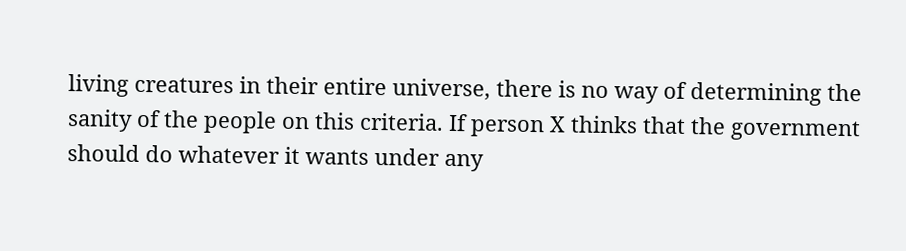living creatures in their entire universe, there is no way of determining the sanity of the people on this criteria. If person X thinks that the government should do whatever it wants under any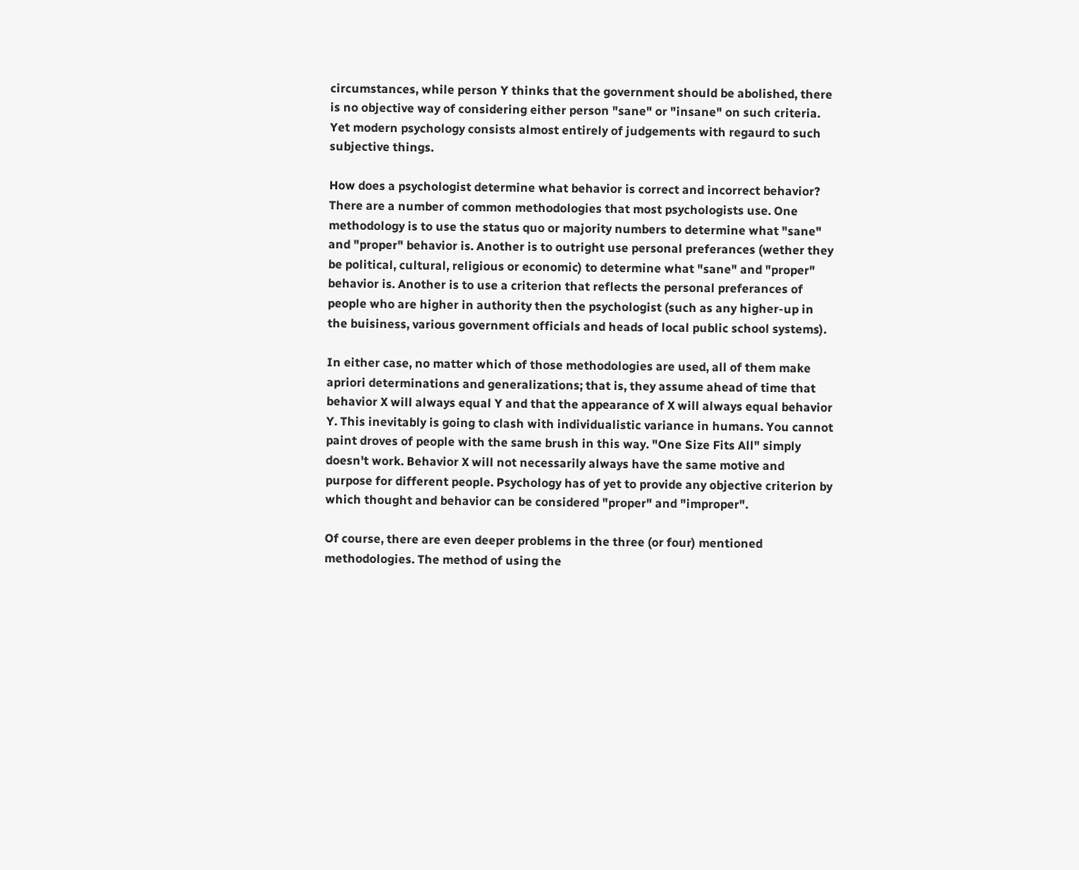circumstances, while person Y thinks that the government should be abolished, there is no objective way of considering either person "sane" or "insane" on such criteria. Yet modern psychology consists almost entirely of judgements with regaurd to such subjective things.

How does a psychologist determine what behavior is correct and incorrect behavior? There are a number of common methodologies that most psychologists use. One methodology is to use the status quo or majority numbers to determine what "sane" and "proper" behavior is. Another is to outright use personal preferances (wether they be political, cultural, religious or economic) to determine what "sane" and "proper" behavior is. Another is to use a criterion that reflects the personal preferances of people who are higher in authority then the psychologist (such as any higher-up in the buisiness, various government officials and heads of local public school systems).

In either case, no matter which of those methodologies are used, all of them make apriori determinations and generalizations; that is, they assume ahead of time that behavior X will always equal Y and that the appearance of X will always equal behavior Y. This inevitably is going to clash with individualistic variance in humans. You cannot paint droves of people with the same brush in this way. "One Size Fits All" simply doesn't work. Behavior X will not necessarily always have the same motive and purpose for different people. Psychology has of yet to provide any objective criterion by which thought and behavior can be considered "proper" and "improper".

Of course, there are even deeper problems in the three (or four) mentioned methodologies. The method of using the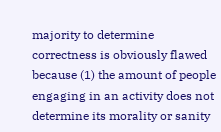majority to determine correctness is obviously flawed because (1) the amount of people engaging in an activity does not determine its morality or sanity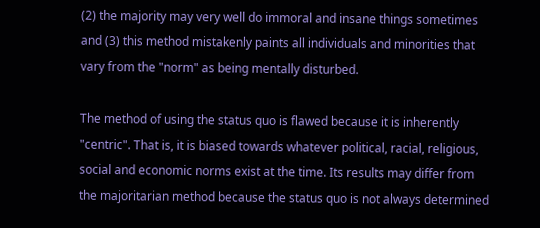(2) the majority may very well do immoral and insane things sometimes and (3) this method mistakenly paints all individuals and minorities that vary from the "norm" as being mentally disturbed.

The method of using the status quo is flawed because it is inherently "centric". That is, it is biased towards whatever political, racial, religious, social and economic norms exist at the time. Its results may differ from the majoritarian method because the status quo is not always determined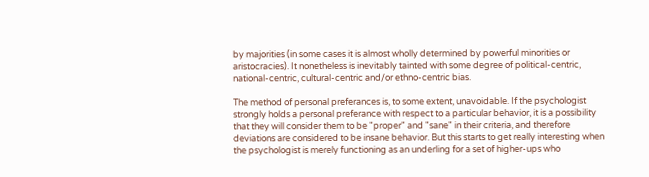by majorities (in some cases it is almost wholly determined by powerful minorities or aristocracies). It nonetheless is inevitably tainted with some degree of political-centric, national-centric, cultural-centric and/or ethno-centric bias.

The method of personal preferances is, to some extent, unavoidable. If the psychologist strongly holds a personal preferance with respect to a particular behavior, it is a possibility that they will consider them to be "proper" and "sane" in their criteria, and therefore deviations are considered to be insane behavior. But this starts to get really interesting when the psychologist is merely functioning as an underling for a set of higher-ups who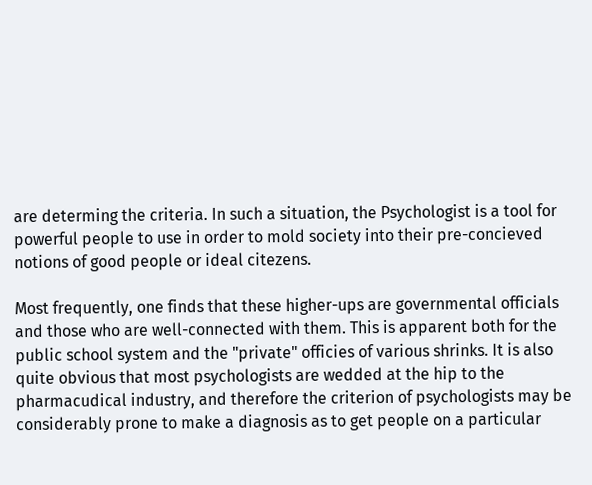are determing the criteria. In such a situation, the Psychologist is a tool for powerful people to use in order to mold society into their pre-concieved notions of good people or ideal citezens.

Most frequently, one finds that these higher-ups are governmental officials and those who are well-connected with them. This is apparent both for the public school system and the "private" officies of various shrinks. It is also quite obvious that most psychologists are wedded at the hip to the pharmacudical industry, and therefore the criterion of psychologists may be considerably prone to make a diagnosis as to get people on a particular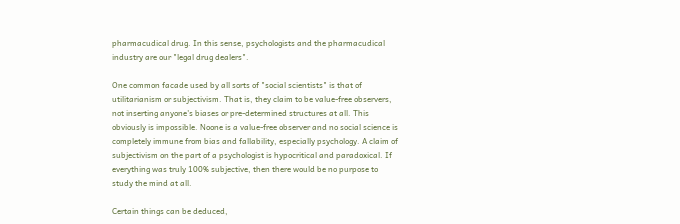pharmacudical drug. In this sense, psychologists and the pharmacudical industry are our "legal drug dealers".

One common facade used by all sorts of "social scientists" is that of utilitarianism or subjectivism. That is, they claim to be value-free observers, not inserting anyone's biases or pre-determined structures at all. This obviously is impossible. Noone is a value-free observer and no social science is completely immune from bias and fallability, especially psychology. A claim of subjectivism on the part of a psychologist is hypocritical and paradoxical. If everything was truly 100% subjective, then there would be no purpose to study the mind at all.

Certain things can be deduced,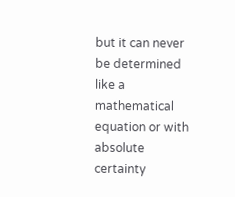but it can never be determined like a mathematical equation or with absolute certainty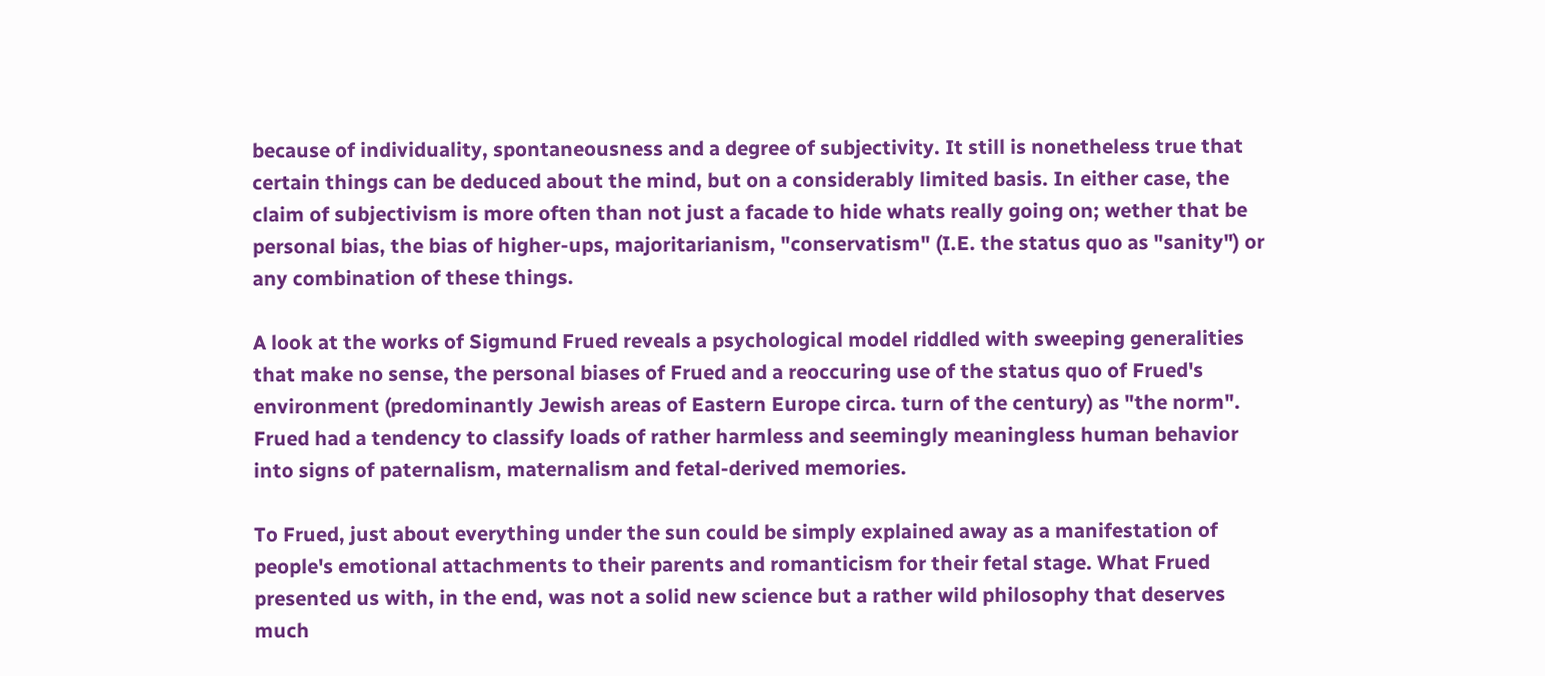because of individuality, spontaneousness and a degree of subjectivity. It still is nonetheless true that certain things can be deduced about the mind, but on a considerably limited basis. In either case, the claim of subjectivism is more often than not just a facade to hide whats really going on; wether that be personal bias, the bias of higher-ups, majoritarianism, "conservatism" (I.E. the status quo as "sanity") or any combination of these things.

A look at the works of Sigmund Frued reveals a psychological model riddled with sweeping generalities that make no sense, the personal biases of Frued and a reoccuring use of the status quo of Frued's environment (predominantly Jewish areas of Eastern Europe circa. turn of the century) as "the norm". Frued had a tendency to classify loads of rather harmless and seemingly meaningless human behavior into signs of paternalism, maternalism and fetal-derived memories.

To Frued, just about everything under the sun could be simply explained away as a manifestation of people's emotional attachments to their parents and romanticism for their fetal stage. What Frued presented us with, in the end, was not a solid new science but a rather wild philosophy that deserves much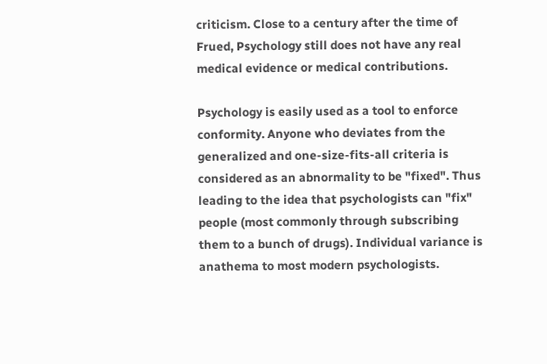criticism. Close to a century after the time of Frued, Psychology still does not have any real medical evidence or medical contributions.

Psychology is easily used as a tool to enforce conformity. Anyone who deviates from the generalized and one-size-fits-all criteria is considered as an abnormality to be "fixed". Thus leading to the idea that psychologists can "fix" people (most commonly through subscribing them to a bunch of drugs). Individual variance is anathema to most modern psychologists.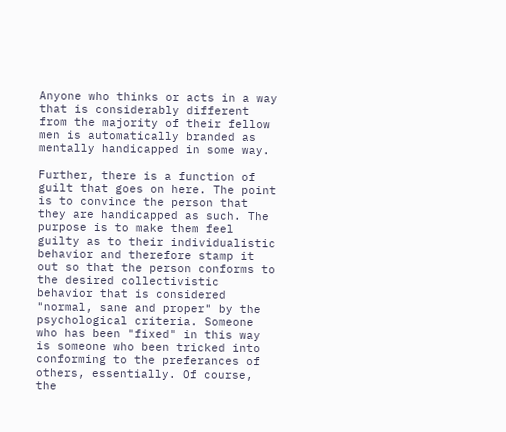Anyone who thinks or acts in a way that is considerably different from the majority of their fellow men is automatically branded as mentally handicapped in some way.

Further, there is a function of guilt that goes on here. The point is to convince the person that they are handicapped as such. The purpose is to make them feel guilty as to their individualistic behavior and therefore stamp it out so that the person conforms to the desired collectivistic behavior that is considered "normal, sane and proper" by the psychological criteria. Someone who has been "fixed" in this way is someone who been tricked into conforming to the preferances of others, essentially. Of course, the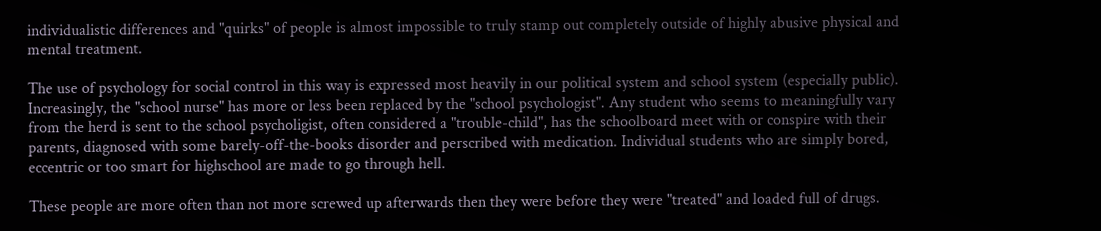individualistic differences and "quirks" of people is almost impossible to truly stamp out completely outside of highly abusive physical and mental treatment.

The use of psychology for social control in this way is expressed most heavily in our political system and school system (especially public). Increasingly, the "school nurse" has more or less been replaced by the "school psychologist". Any student who seems to meaningfully vary from the herd is sent to the school psycholigist, often considered a "trouble-child", has the schoolboard meet with or conspire with their parents, diagnosed with some barely-off-the-books disorder and perscribed with medication. Individual students who are simply bored, eccentric or too smart for highschool are made to go through hell.

These people are more often than not more screwed up afterwards then they were before they were "treated" and loaded full of drugs.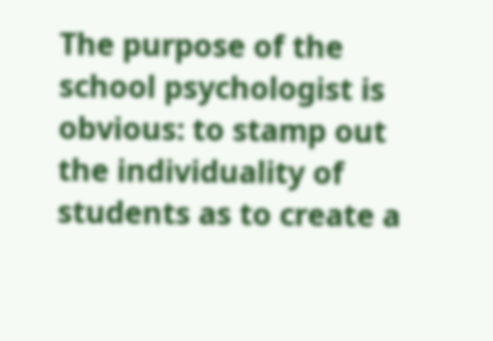The purpose of the school psychologist is obvious: to stamp out the individuality of students as to create a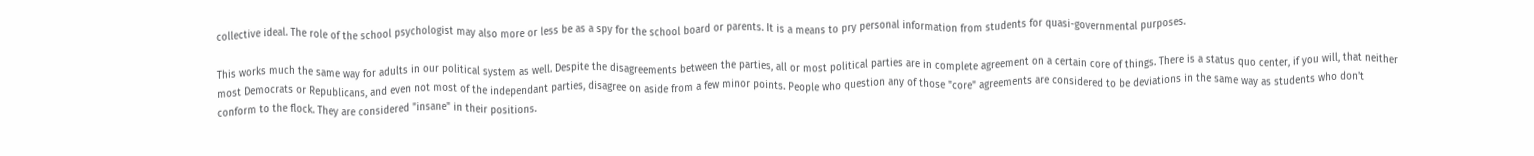collective ideal. The role of the school psychologist may also more or less be as a spy for the school board or parents. It is a means to pry personal information from students for quasi-governmental purposes.

This works much the same way for adults in our political system as well. Despite the disagreements between the parties, all or most political parties are in complete agreement on a certain core of things. There is a status quo center, if you will, that neither most Democrats or Republicans, and even not most of the independant parties, disagree on aside from a few minor points. People who question any of those "core" agreements are considered to be deviations in the same way as students who don't conform to the flock. They are considered "insane" in their positions.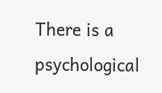There is a psychological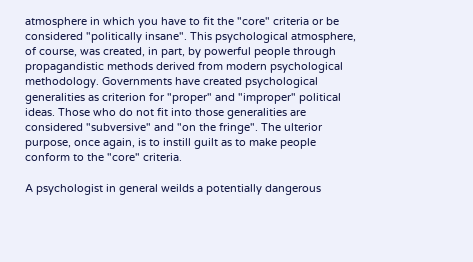atmosphere in which you have to fit the "core" criteria or be considered "politically insane". This psychological atmosphere, of course, was created, in part, by powerful people through propagandistic methods derived from modern psychological methodology. Governments have created psychological generalities as criterion for "proper" and "improper" political ideas. Those who do not fit into those generalities are considered "subversive" and "on the fringe". The ulterior purpose, once again, is to instill guilt as to make people conform to the "core" criteria.

A psychologist in general weilds a potentially dangerous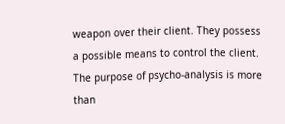weapon over their client. They possess a possible means to control the client. The purpose of psycho-analysis is more than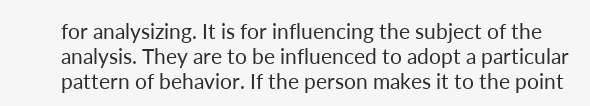for analysizing. It is for influencing the subject of the analysis. They are to be influenced to adopt a particular pattern of behavior. If the person makes it to the point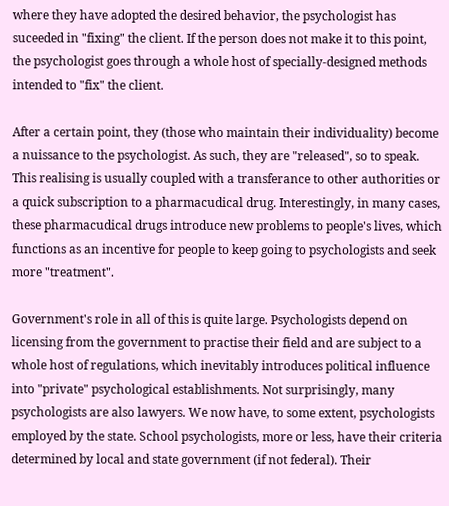where they have adopted the desired behavior, the psychologist has suceeded in "fixing" the client. If the person does not make it to this point, the psychologist goes through a whole host of specially-designed methods intended to "fix" the client.

After a certain point, they (those who maintain their individuality) become a nuissance to the psychologist. As such, they are "released", so to speak. This realising is usually coupled with a transferance to other authorities or a quick subscription to a pharmacudical drug. Interestingly, in many cases, these pharmacudical drugs introduce new problems to people's lives, which functions as an incentive for people to keep going to psychologists and seek more "treatment".

Government's role in all of this is quite large. Psychologists depend on licensing from the government to practise their field and are subject to a whole host of regulations, which inevitably introduces political influence into "private" psychological establishments. Not surprisingly, many psychologists are also lawyers. We now have, to some extent, psychologists employed by the state. School psychologists, more or less, have their criteria determined by local and state government (if not federal). Their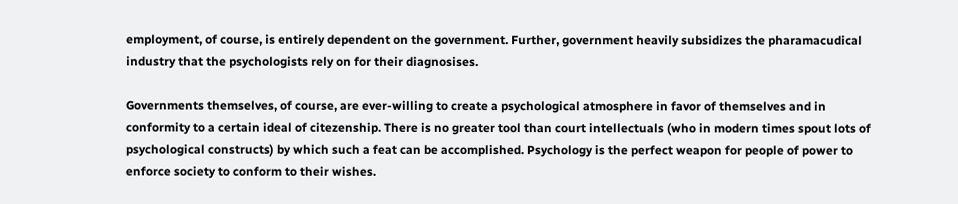employment, of course, is entirely dependent on the government. Further, government heavily subsidizes the pharamacudical industry that the psychologists rely on for their diagnosises.

Governments themselves, of course, are ever-willing to create a psychological atmosphere in favor of themselves and in conformity to a certain ideal of citezenship. There is no greater tool than court intellectuals (who in modern times spout lots of psychological constructs) by which such a feat can be accomplished. Psychology is the perfect weapon for people of power to enforce society to conform to their wishes.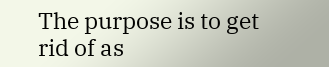The purpose is to get rid of as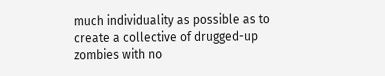much individuality as possible as to create a collective of drugged-up zombies with no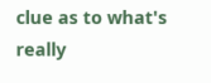clue as to what's really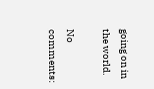going on in the world.

No comments: